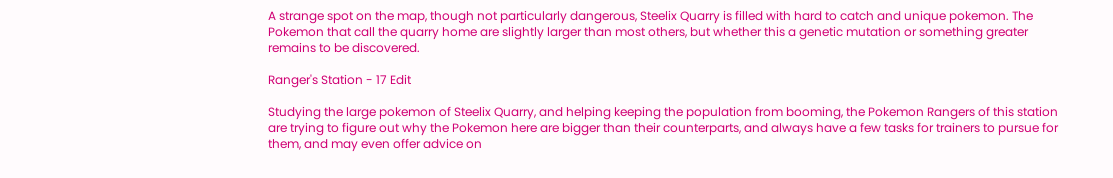A strange spot on the map, though not particularly dangerous, Steelix Quarry is filled with hard to catch and unique pokemon. The Pokemon that call the quarry home are slightly larger than most others, but whether this a genetic mutation or something greater remains to be discovered.

Ranger's Station - 17 Edit

Studying the large pokemon of Steelix Quarry, and helping keeping the population from booming, the Pokemon Rangers of this station are trying to figure out why the Pokemon here are bigger than their counterparts, and always have a few tasks for trainers to pursue for them, and may even offer advice on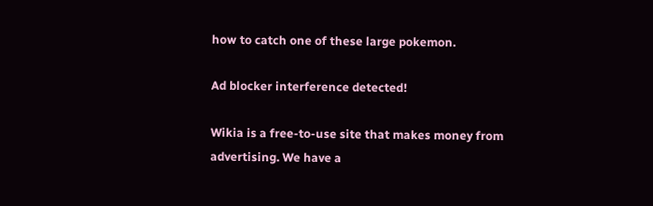how to catch one of these large pokemon.

Ad blocker interference detected!

Wikia is a free-to-use site that makes money from advertising. We have a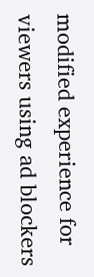modified experience for viewers using ad blockers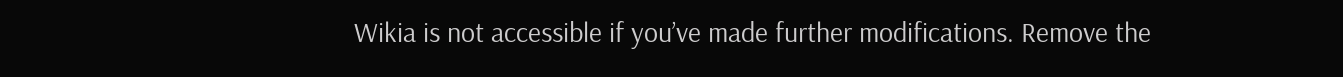Wikia is not accessible if you’ve made further modifications. Remove the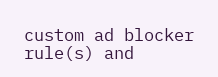custom ad blocker rule(s) and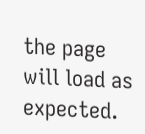the page will load as expected.